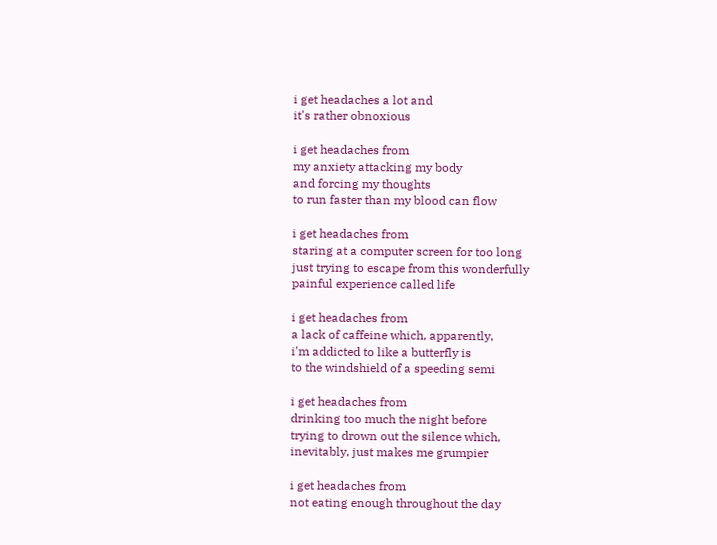i get headaches a lot and
it's rather obnoxious

i get headaches from
my anxiety attacking my body
and forcing my thoughts
to run faster than my blood can flow

i get headaches from
staring at a computer screen for too long
just trying to escape from this wonderfully
painful experience called life

i get headaches from
a lack of caffeine which, apparently,
i'm addicted to like a butterfly is
to the windshield of a speeding semi

i get headaches from
drinking too much the night before
trying to drown out the silence which,
inevitably, just makes me grumpier

i get headaches from
not eating enough throughout the day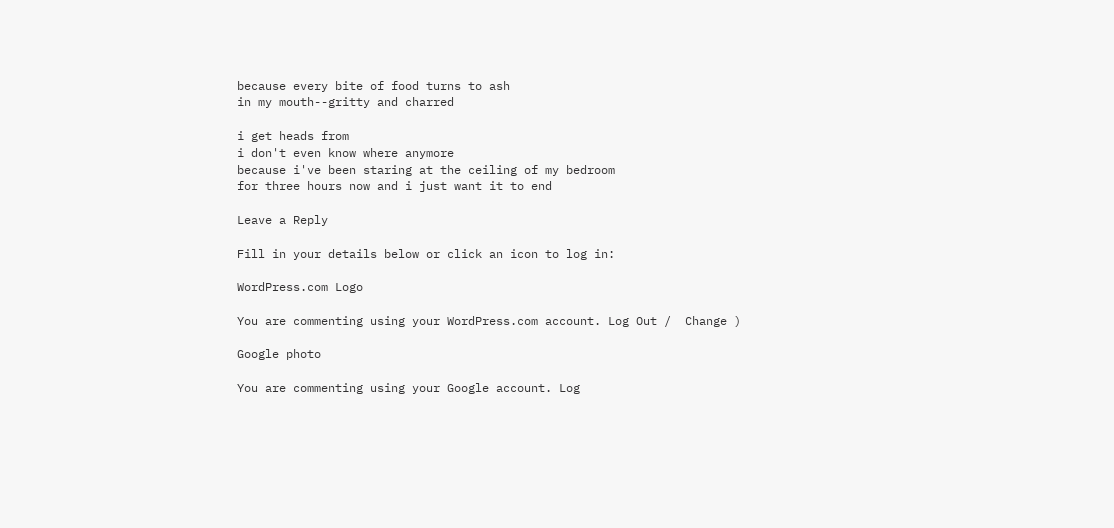because every bite of food turns to ash
in my mouth--gritty and charred

i get heads from
i don't even know where anymore
because i've been staring at the ceiling of my bedroom
for three hours now and i just want it to end

Leave a Reply

Fill in your details below or click an icon to log in:

WordPress.com Logo

You are commenting using your WordPress.com account. Log Out /  Change )

Google photo

You are commenting using your Google account. Log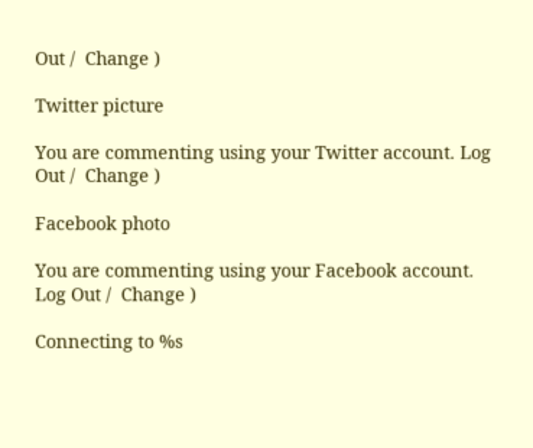Out /  Change )

Twitter picture

You are commenting using your Twitter account. Log Out /  Change )

Facebook photo

You are commenting using your Facebook account. Log Out /  Change )

Connecting to %s